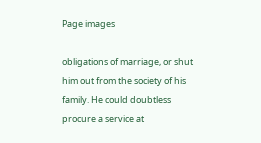Page images

obligations of marriage, or shut him out from the society of his family. He could doubtless procure a service at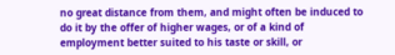no great distance from them, and might often be induced to do it by the offer of higher wages, or of a kind of employment better suited to his taste or skill, or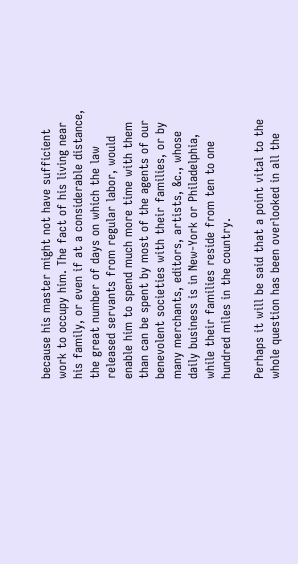because his master might not have sufficient work to occupy him. The fact of his living near his family, or even if at a considerable distance, the great number of days on which the law released servants from regular labor, would enable him to spend much more time with them than can be spent by most of the agents of our benevolent societies with their families, or by many merchants, editors, artists, &c., whose daily business is in New-York or Philadelphia, while their families reside from ten to one hundred miles in the country.

Perhaps it will be said that a point vital to the whole question has been overlooked in all the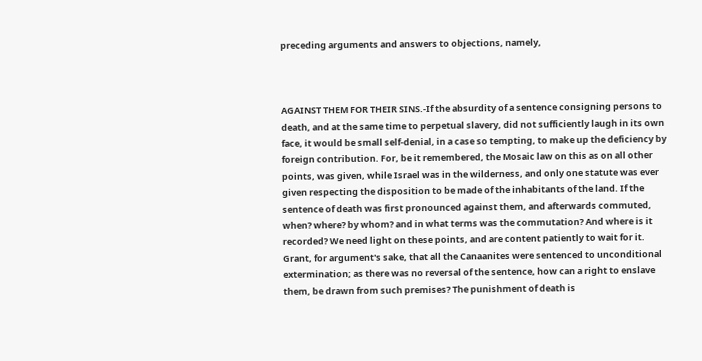preceding arguments and answers to objections, namely,



AGAINST THEM FOR THEIR SINS.-If the absurdity of a sentence consigning persons to death, and at the same time to perpetual slavery, did not sufficiently laugh in its own face, it would be small self-denial, in a case so tempting, to make up the deficiency by foreign contribution. For, be it remembered, the Mosaic law on this as on all other points, was given, while Israel was in the wilderness, and only one statute was ever given respecting the disposition to be made of the inhabitants of the land. If the sentence of death was first pronounced against them, and afterwards commuted, when? where? by whom? and in what terms was the commutation? And where is it recorded? We need light on these points, and are content patiently to wait for it. Grant, for argument's sake, that all the Canaanites were sentenced to unconditional extermination; as there was no reversal of the sentence, how can a right to enslave them, be drawn from such premises? The punishment of death is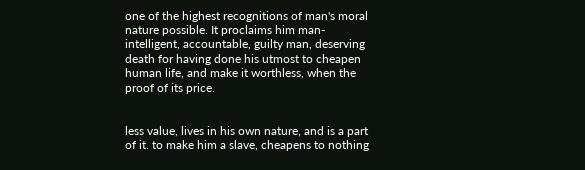one of the highest recognitions of man's moral nature possible. It proclaims him man-intelligent, accountable, guilty man, deserving death for having done his utmost to cheapen human life, and make it worthless, when the proof of its price.


less value, lives in his own nature, and is a part of it. to make him a slave, cheapens to nothing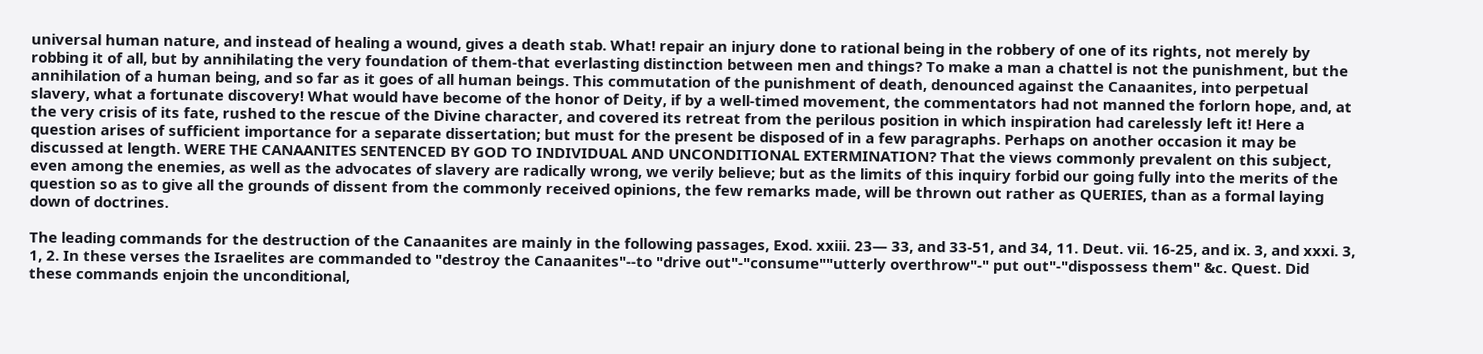universal human nature, and instead of healing a wound, gives a death stab. What! repair an injury done to rational being in the robbery of one of its rights, not merely by robbing it of all, but by annihilating the very foundation of them-that everlasting distinction between men and things? To make a man a chattel is not the punishment, but the annihilation of a human being, and so far as it goes of all human beings. This commutation of the punishment of death, denounced against the Canaanites, into perpetual slavery, what a fortunate discovery! What would have become of the honor of Deity, if by a well-timed movement, the commentators had not manned the forlorn hope, and, at the very crisis of its fate, rushed to the rescue of the Divine character, and covered its retreat from the perilous position in which inspiration had carelessly left it! Here a question arises of sufficient importance for a separate dissertation; but must for the present be disposed of in a few paragraphs. Perhaps on another occasion it may be discussed at length. WERE THE CANAANITES SENTENCED BY GOD TO INDIVIDUAL AND UNCONDITIONAL EXTERMINATION? That the views commonly prevalent on this subject, even among the enemies, as well as the advocates of slavery are radically wrong, we verily believe; but as the limits of this inquiry forbid our going fully into the merits of the question so as to give all the grounds of dissent from the commonly received opinions, the few remarks made, will be thrown out rather as QUERIES, than as a formal laying down of doctrines.

The leading commands for the destruction of the Canaanites are mainly in the following passages, Exod. xxiii. 23— 33, and 33-51, and 34, 11. Deut. vii. 16-25, and ix. 3, and xxxi. 3, 1, 2. In these verses the Israelites are commanded to "destroy the Canaanites"--to "drive out"-"consume""utterly overthrow"-" put out"-"dispossess them" &c. Quest. Did these commands enjoin the unconditional,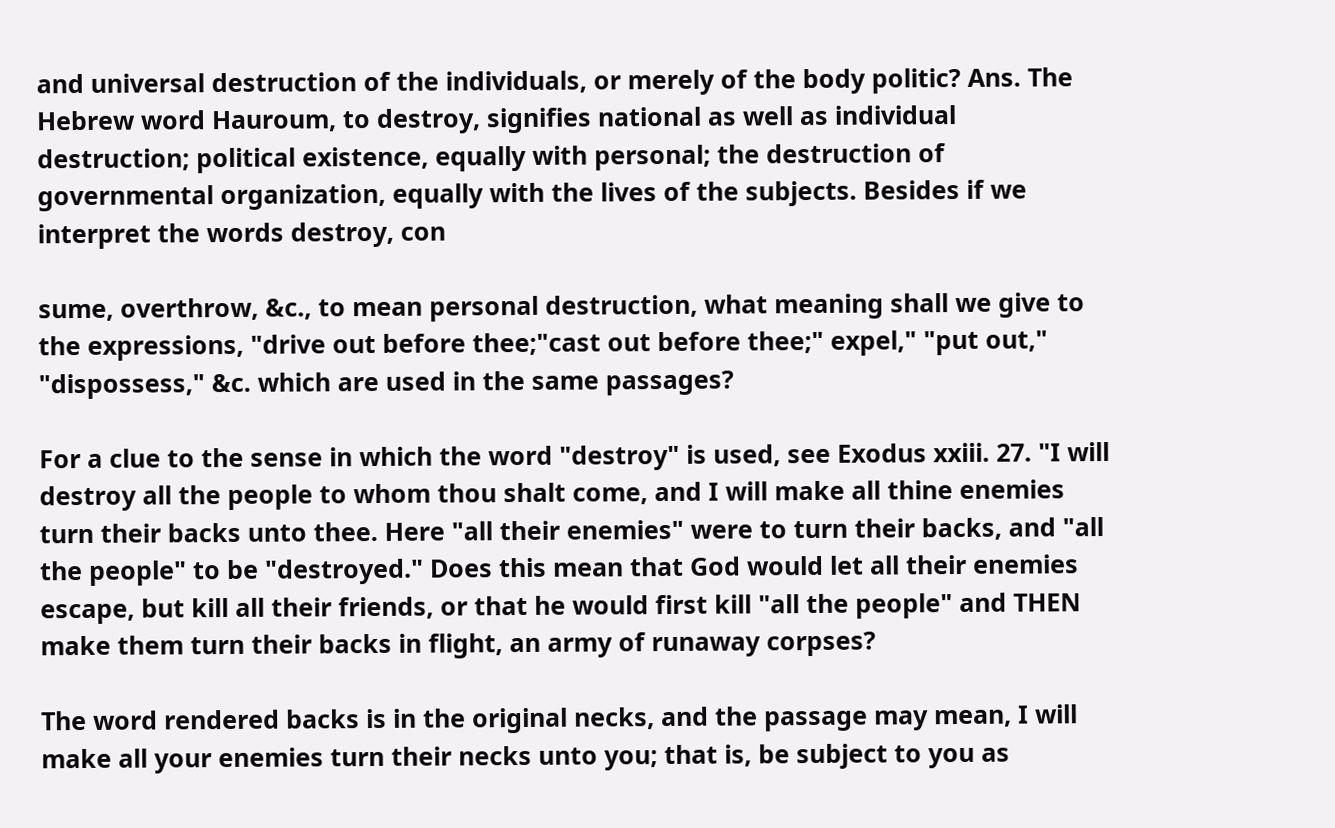and universal destruction of the individuals, or merely of the body politic? Ans. The Hebrew word Hauroum, to destroy, signifies national as well as individual destruction; political existence, equally with personal; the destruction of governmental organization, equally with the lives of the subjects. Besides if we interpret the words destroy, con

sume, overthrow, &c., to mean personal destruction, what meaning shall we give to the expressions, "drive out before thee;"cast out before thee;" expel," "put out," "dispossess," &c. which are used in the same passages?

For a clue to the sense in which the word "destroy" is used, see Exodus xxiii. 27. "I will destroy all the people to whom thou shalt come, and I will make all thine enemies turn their backs unto thee. Here "all their enemies" were to turn their backs, and "all the people" to be "destroyed." Does this mean that God would let all their enemies escape, but kill all their friends, or that he would first kill "all the people" and THEN make them turn their backs in flight, an army of runaway corpses?

The word rendered backs is in the original necks, and the passage may mean, I will make all your enemies turn their necks unto you; that is, be subject to you as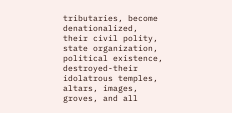tributaries, become denationalized, their civil polity, state organization, political existence, destroyed-their idolatrous temples, altars, images, groves, and all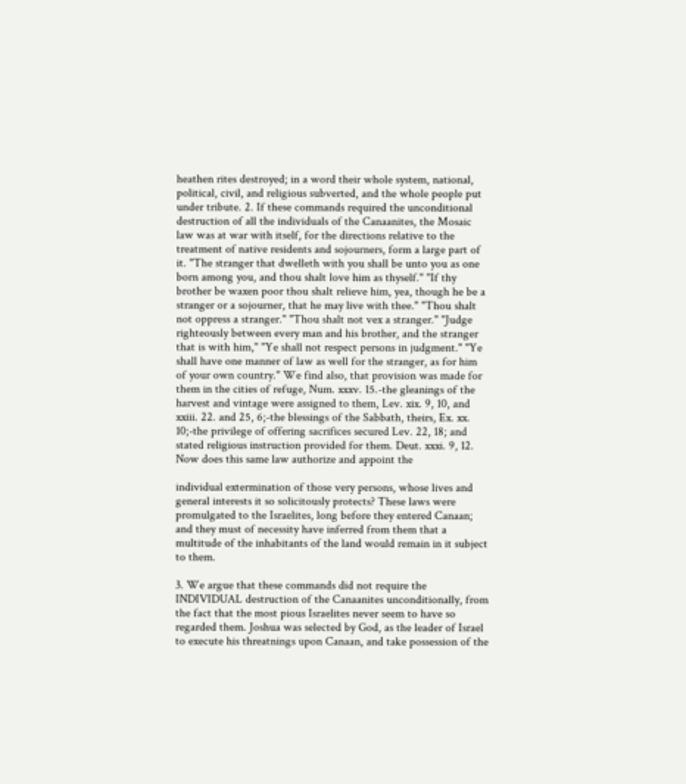heathen rites destroyed; in a word their whole system, national, political, civil, and religious subverted, and the whole people put under tribute. 2. If these commands required the unconditional destruction of all the individuals of the Canaanites, the Mosaic law was at war with itself, for the directions relative to the treatment of native residents and sojourners, form a large part of it. "The stranger that dwelleth with you shall be unto you as one born among you, and thou shalt love him as thyself." "If thy brother be waxen poor thou shalt relieve him, yea, though he be a stranger or a sojourner, that he may live with thee." "Thou shalt not oppress a stranger." "Thou shalt not vex a stranger." "Judge righteously between every man and his brother, and the stranger that is with him," "Ye shall not respect persons in judgment." "Ye shall have one manner of law as well for the stranger, as for him of your own country." We find also, that provision was made for them in the cities of refuge, Num. xxxv. 15.-the gleanings of the harvest and vintage were assigned to them, Lev. xix. 9, 10, and xxiii. 22. and 25, 6;-the blessings of the Sabbath, theirs, Ex. xx. 10;-the privilege of offering sacrifices secured Lev. 22, 18; and stated religious instruction provided for them. Deut. xxxi. 9, 12. Now does this same law authorize and appoint the

individual extermination of those very persons, whose lives and general interests it so solicitously protects? These laws were promulgated to the Israelites, long before they entered Canaan; and they must of necessity have inferred from them that a multitude of the inhabitants of the land would remain in it subject to them.

3. We argue that these commands did not require the INDIVIDUAL destruction of the Canaanites unconditionally, from the fact that the most pious Israelites never seem to have so regarded them. Joshua was selected by God, as the leader of Israel to execute his threatnings upon Canaan, and take possession of the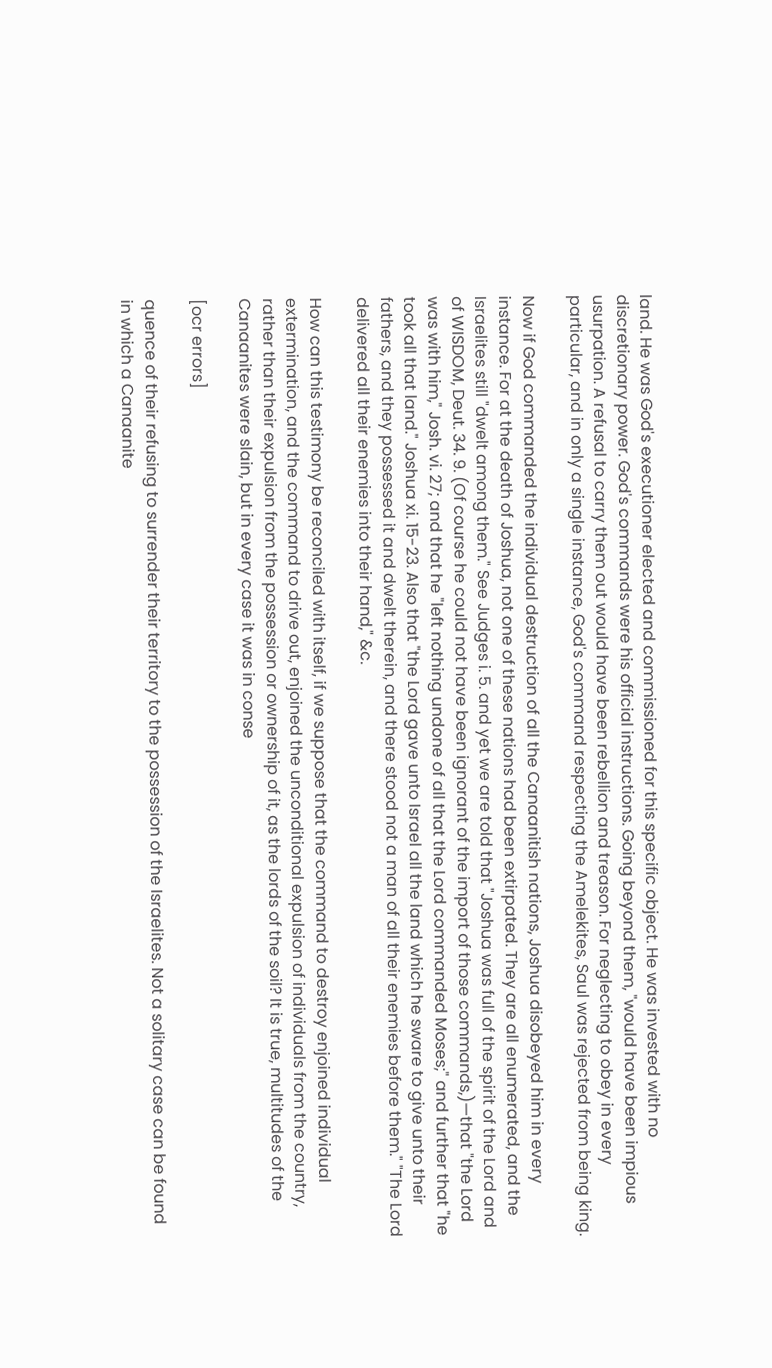land. He was God's executioner elected and commissioned for this specific object. He was invested with no discretionary power. God's commands were his official instructions. Going beyond them, "would have been impious usurpation. A refusal to carry them out would have been rebellion and treason. For neglecting to obey in every particular, and in only a single instance, God's command respecting the Amelekites, Saul was rejected from being king.

Now if God commanded the individual destruction of all the Canaanitish nations, Joshua disobeyed him in every instance. For at the death of Joshua, not one of these nations had been extirpated. They are all enumerated, and the Israelites still "dwelt among them." See Judges i. 5. and yet we are told that "Joshua was full of the spirit of the Lord and of WISDOM, Deut. 34. 9. (Of course he could not have been ignorant of the import of those commands,)—that "the Lord was with him," Josh. vi. 27; and that he "left nothing undone of all that the Lord commanded Moses;" and further that "he took all that land." Joshua xi. 15-23. Also that "the Lord gave unto Israel all the land which he sware to give unto their fathers, and they possessed it and dwelt therein, and there stood not a man of all their enemies before them." "The Lord delivered all their enemies into their hand," &c.

How can this testimony be reconciled with itself, if we suppose that the command to destroy enjoined individual extermination, and the command to drive out, enjoined the unconditional expulsion of individuals from the country, rather than their expulsion from the possession or ownership of it, as the lords of the soil? It is true, multitudes of the Canaanites were slain, but in every case it was in conse

[ocr errors]

quence of their refusing to surrender their territory to the possession of the Israelites. Not a solitary case can be found in which a Canaanite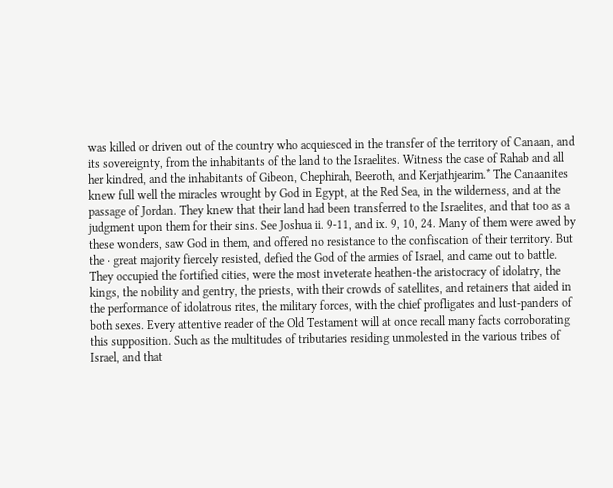was killed or driven out of the country who acquiesced in the transfer of the territory of Canaan, and its sovereignty, from the inhabitants of the land to the Israelites. Witness the case of Rahab and all her kindred, and the inhabitants of Gibeon, Chephirah, Beeroth, and Kerjathjearim.* The Canaanites knew full well the miracles wrought by God in Egypt, at the Red Sea, in the wilderness, and at the passage of Jordan. They knew that their land had been transferred to the Israelites, and that too as a judgment upon them for their sins. See Joshua ii. 9-11, and ix. 9, 10, 24. Many of them were awed by these wonders, saw God in them, and offered no resistance to the confiscation of their territory. But the · great majority fiercely resisted, defied the God of the armies of Israel, and came out to battle. They occupied the fortified cities, were the most inveterate heathen-the aristocracy of idolatry, the kings, the nobility and gentry, the priests, with their crowds of satellites, and retainers that aided in the performance of idolatrous rites, the military forces, with the chief profligates and lust-panders of both sexes. Every attentive reader of the Old Testament will at once recall many facts corroborating this supposition. Such as the multitudes of tributaries residing unmolested in the various tribes of Israel, and that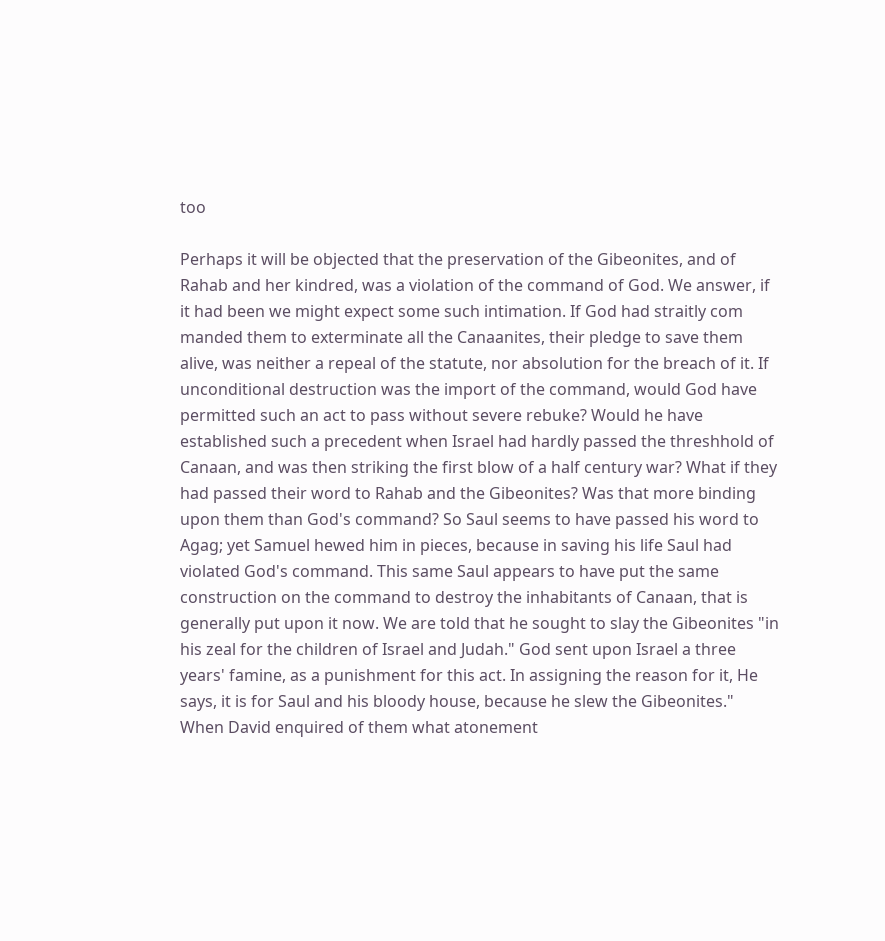too

Perhaps it will be objected that the preservation of the Gibeonites, and of Rahab and her kindred, was a violation of the command of God. We answer, if it had been we might expect some such intimation. If God had straitly com manded them to exterminate all the Canaanites, their pledge to save them alive, was neither a repeal of the statute, nor absolution for the breach of it. If unconditional destruction was the import of the command, would God have permitted such an act to pass without severe rebuke? Would he have established such a precedent when Israel had hardly passed the threshhold of Canaan, and was then striking the first blow of a half century war? What if they had passed their word to Rahab and the Gibeonites? Was that more binding upon them than God's command? So Saul seems to have passed his word to Agag; yet Samuel hewed him in pieces, because in saving his life Saul had violated God's command. This same Saul appears to have put the same construction on the command to destroy the inhabitants of Canaan, that is generally put upon it now. We are told that he sought to slay the Gibeonites "in his zeal for the children of Israel and Judah." God sent upon Israel a three years' famine, as a punishment for this act. In assigning the reason for it, He says, it is for Saul and his bloody house, because he slew the Gibeonites." When David enquired of them what atonement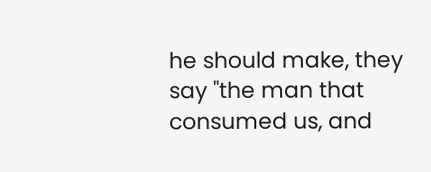he should make, they say "the man that consumed us, and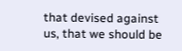that devised against us, that we should be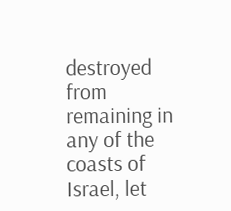destroyed from remaining in any of the coasts of Israel, let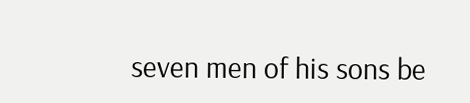seven men of his sons be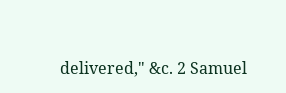delivered," &c. 2 Samuel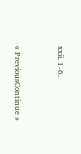xxii. 1-6.


« PreviousContinue »